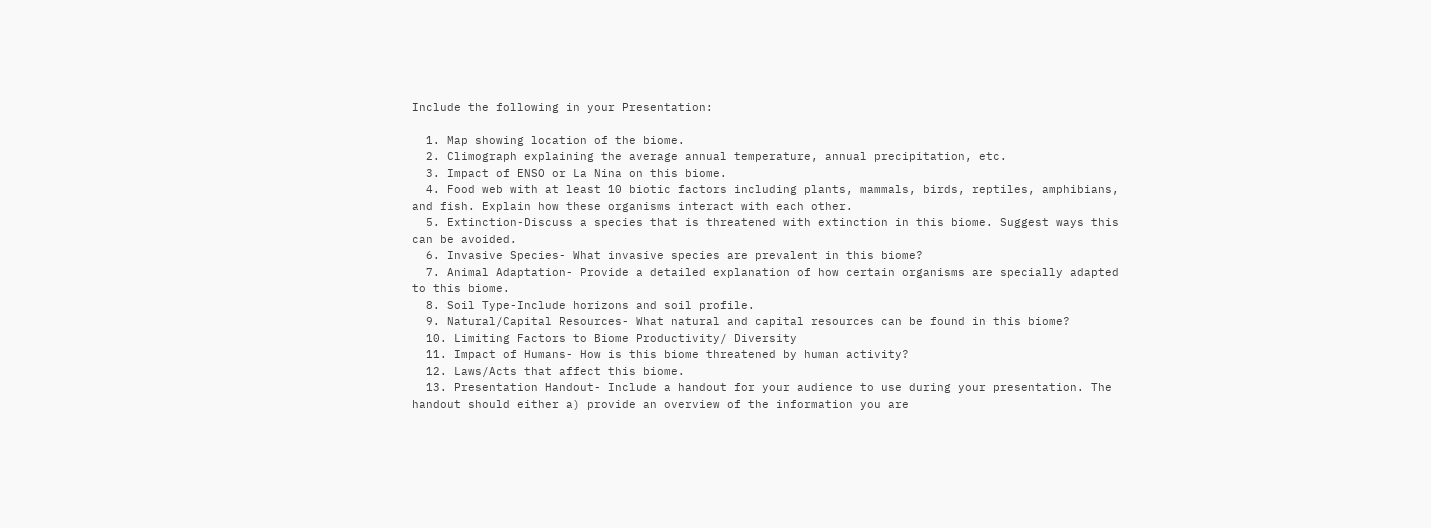Include the following in your Presentation:

  1. Map showing location of the biome.
  2. Climograph explaining the average annual temperature, annual precipitation, etc.
  3. Impact of ENSO or La Nina on this biome.
  4. Food web with at least 10 biotic factors including plants, mammals, birds, reptiles, amphibians, and fish. Explain how these organisms interact with each other.
  5. Extinction-Discuss a species that is threatened with extinction in this biome. Suggest ways this can be avoided.
  6. Invasive Species- What invasive species are prevalent in this biome?
  7. Animal Adaptation- Provide a detailed explanation of how certain organisms are specially adapted to this biome.
  8. Soil Type-Include horizons and soil profile.
  9. Natural/Capital Resources- What natural and capital resources can be found in this biome?
  10. Limiting Factors to Biome Productivity/ Diversity
  11. Impact of Humans- How is this biome threatened by human activity?
  12. Laws/Acts that affect this biome.
  13. Presentation Handout- Include a handout for your audience to use during your presentation. The handout should either a) provide an overview of the information you are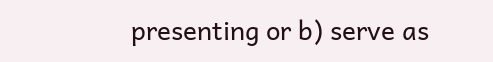presenting or b) serve as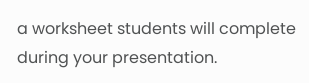a worksheet students will complete during your presentation.